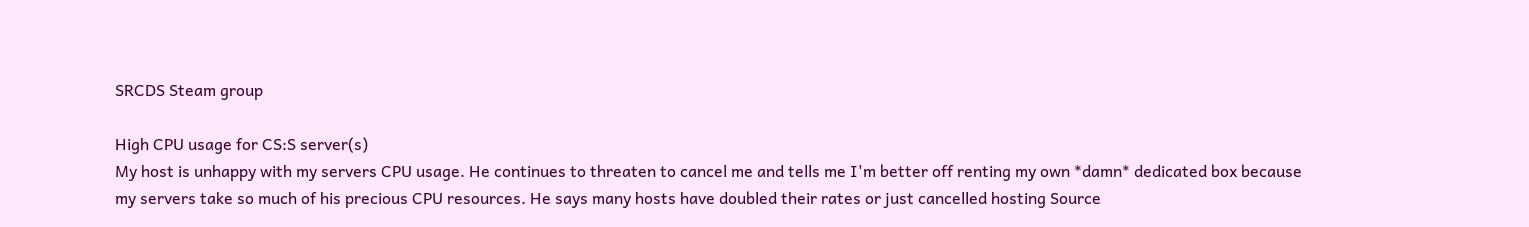SRCDS Steam group

High CPU usage for CS:S server(s)
My host is unhappy with my servers CPU usage. He continues to threaten to cancel me and tells me I'm better off renting my own *damn* dedicated box because my servers take so much of his precious CPU resources. He says many hosts have doubled their rates or just cancelled hosting Source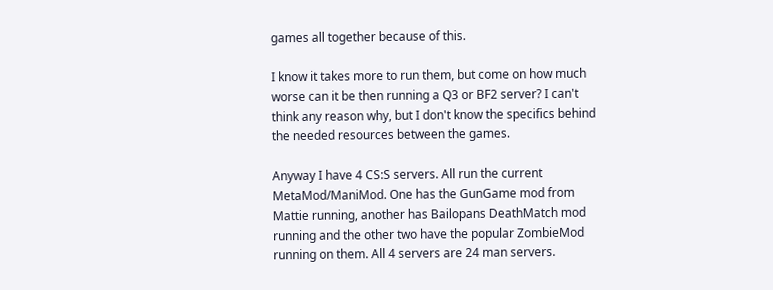games all together because of this.

I know it takes more to run them, but come on how much worse can it be then running a Q3 or BF2 server? I can't think any reason why, but I don't know the specifics behind the needed resources between the games.

Anyway I have 4 CS:S servers. All run the current MetaMod/ManiMod. One has the GunGame mod from Mattie running, another has Bailopans DeathMatch mod running and the other two have the popular ZombieMod running on them. All 4 servers are 24 man servers.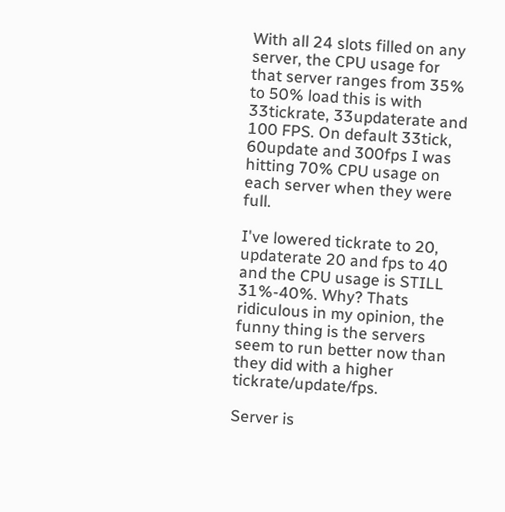With all 24 slots filled on any server, the CPU usage for that server ranges from 35% to 50% load this is with 33tickrate, 33updaterate and 100 FPS. On default 33tick, 60update and 300fps I was hitting 70% CPU usage on each server when they were full.

I've lowered tickrate to 20, updaterate 20 and fps to 40 and the CPU usage is STILL 31%-40%. Why? Thats ridiculous in my opinion, the funny thing is the servers seem to run better now than they did with a higher tickrate/update/fps.

Server is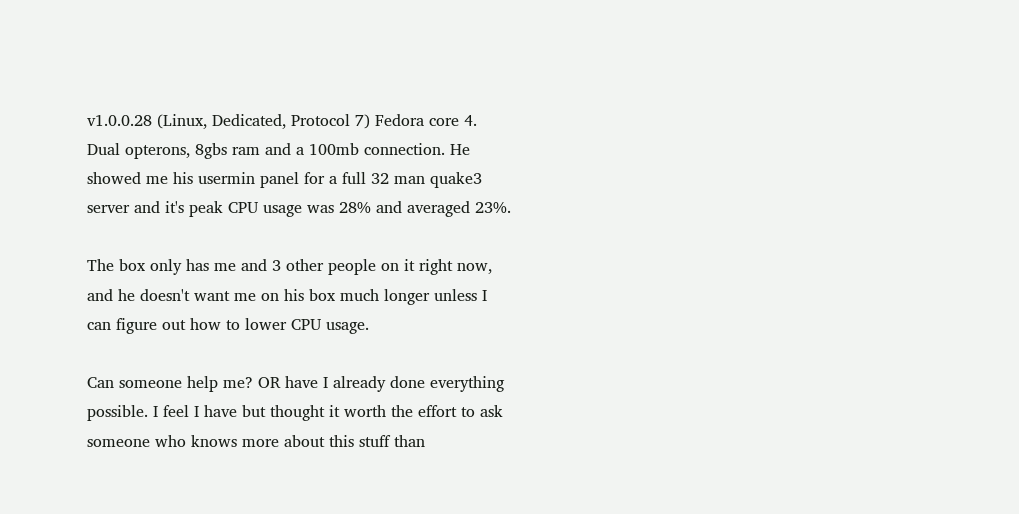v1.0.0.28 (Linux, Dedicated, Protocol 7) Fedora core 4. Dual opterons, 8gbs ram and a 100mb connection. He showed me his usermin panel for a full 32 man quake3 server and it's peak CPU usage was 28% and averaged 23%.

The box only has me and 3 other people on it right now, and he doesn't want me on his box much longer unless I can figure out how to lower CPU usage.

Can someone help me? OR have I already done everything possible. I feel I have but thought it worth the effort to ask someone who knows more about this stuff than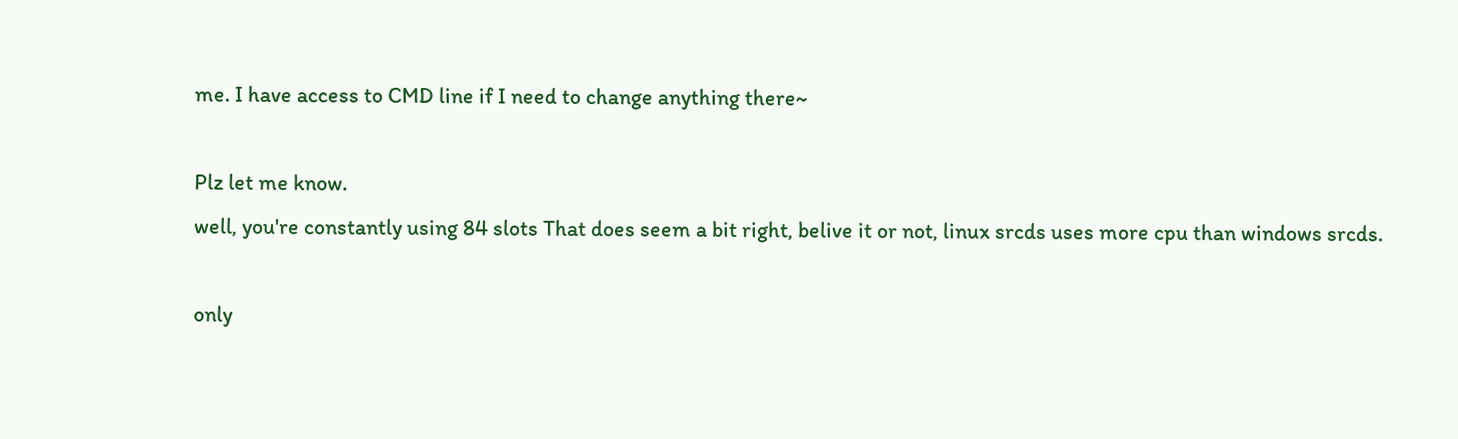me. I have access to CMD line if I need to change anything there~

Plz let me know.
well, you're constantly using 84 slots That does seem a bit right, belive it or not, linux srcds uses more cpu than windows srcds.

only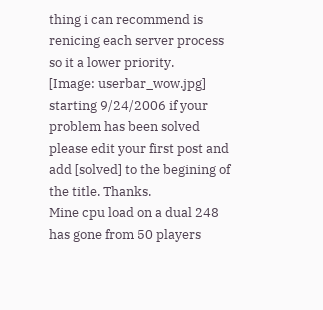thing i can recommend is renicing each server process so it a lower priority.
[Image: userbar_wow.jpg]
starting 9/24/2006 if your problem has been solved please edit your first post and add [solved] to the begining of the title. Thanks.
Mine cpu load on a dual 248 has gone from 50 players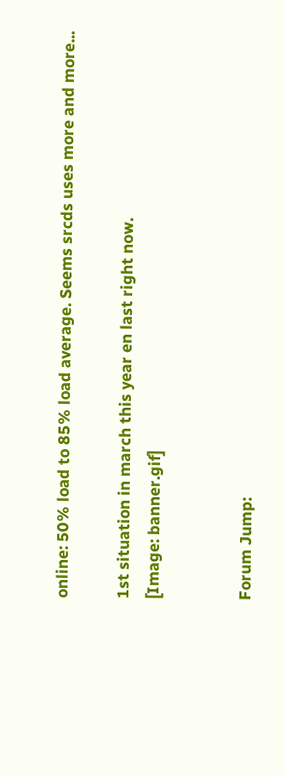online: 50% load to 85% load average. Seems srcds uses more and more...

1st situation in march this year en last right now.
[Image: banner.gif]


Forum Jump: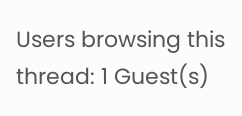Users browsing this thread: 1 Guest(s)